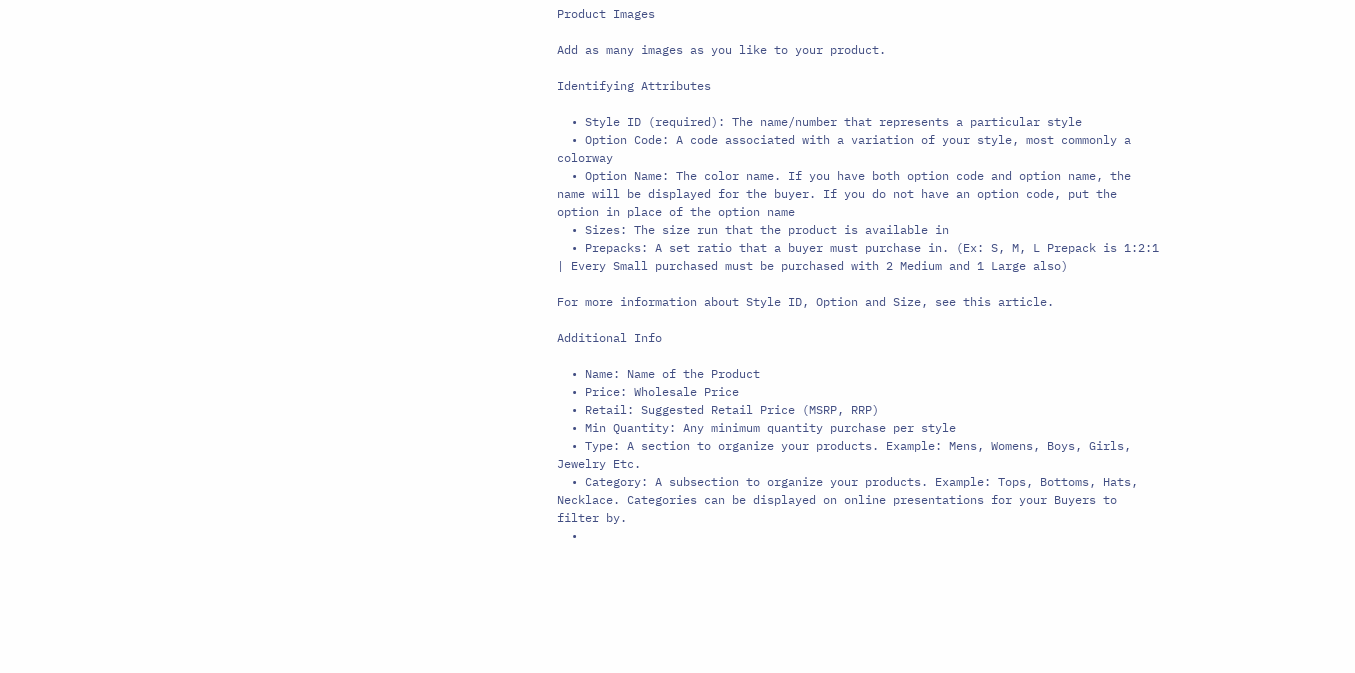Product Images

Add as many images as you like to your product.

Identifying Attributes

  • Style ID (required): The name/number that represents a particular style
  • Option Code: A code associated with a variation of your style, most commonly a colorway
  • Option Name: The color name. If you have both option code and option name, the name will be displayed for the buyer. If you do not have an option code, put the option in place of the option name
  • Sizes: The size run that the product is available in
  • Prepacks: A set ratio that a buyer must purchase in. (Ex: S, M, L Prepack is 1:2:1 | Every Small purchased must be purchased with 2 Medium and 1 Large also)

For more information about Style ID, Option and Size, see this article.

Additional Info

  • Name: Name of the Product
  • Price: Wholesale Price
  • Retail: Suggested Retail Price (MSRP, RRP)
  • Min Quantity: Any minimum quantity purchase per style
  • Type: A section to organize your products. Example: Mens, Womens, Boys, Girls, Jewelry Etc.
  • Category: A subsection to organize your products. Example: Tops, Bottoms, Hats, Necklace. Categories can be displayed on online presentations for your Buyers to filter by.
  •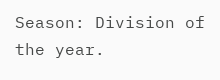Season: Division of the year.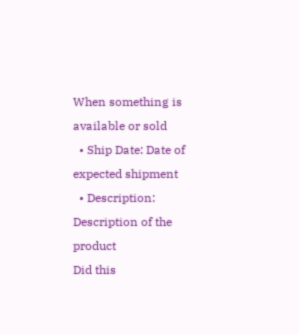When something is available or sold
  • Ship Date: Date of expected shipment
  • Description: Description of the product
Did this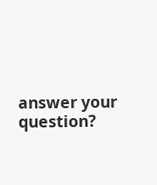answer your question?